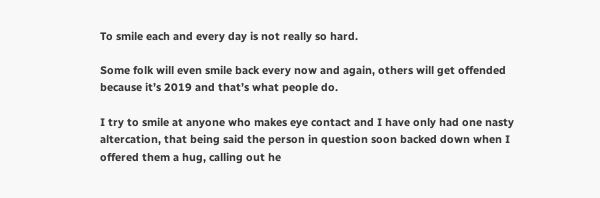To smile each and every day is not really so hard.

Some folk will even smile back every now and again, others will get offended because it’s 2019 and that’s what people do.

I try to smile at anyone who makes eye contact and I have only had one nasty altercation, that being said the person in question soon backed down when I offered them a hug, calling out he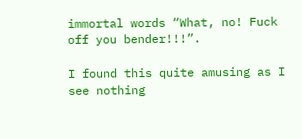immortal words “What, no! Fuck off you bender!!!”.

I found this quite amusing as I see nothing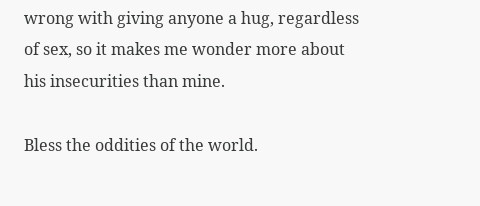wrong with giving anyone a hug, regardless of sex, so it makes me wonder more about his insecurities than mine.

Bless the oddities of the world.